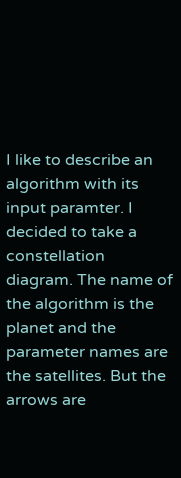I like to describe an algorithm with its input paramter. I decided to take a constellation diagram. The name of the algorithm is the planet and the parameter names are the satellites. But the arrows are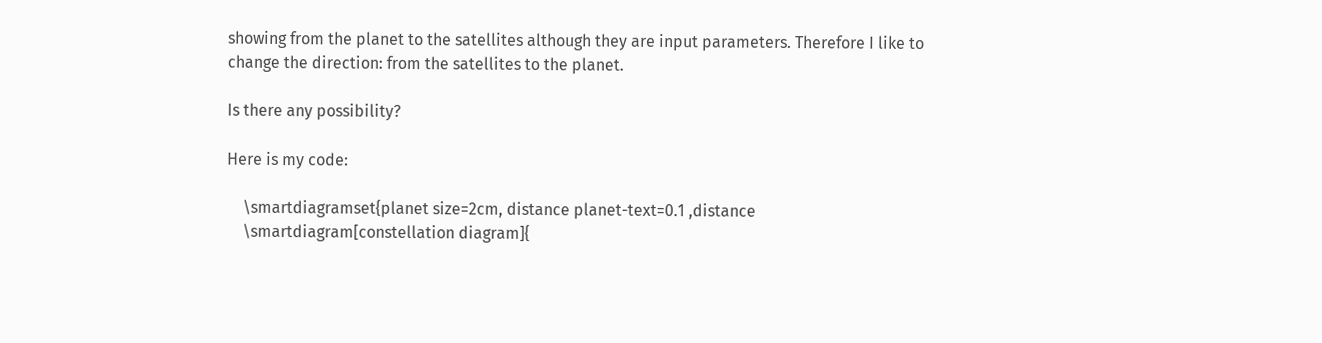showing from the planet to the satellites although they are input parameters. Therefore I like to change the direction: from the satellites to the planet.

Is there any possibility?

Here is my code:

    \smartdiagramset{planet size=2cm, distance planet-text=0.1 ,distance
    \smartdiagram[constellation diagram]{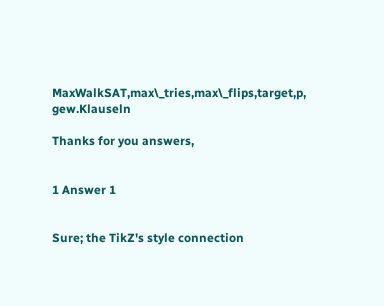MaxWalkSAT,max\_tries,max\_flips,target,p, gew.Klauseln

Thanks for you answers,


1 Answer 1


Sure; the TikZ's style connection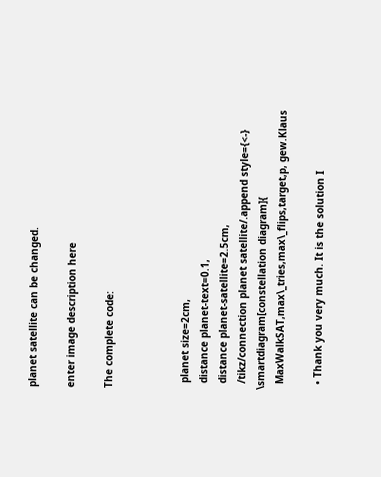planet satellite can be changed.

enter image description here

The complete code:



  planet size=2cm,
  distance planet-text=0.1,
  distance planet-satellite=2.5cm,
  /tikz/connection planet satellite/.append style={<-}
\smartdiagram[constellation diagram]{
  MaxWalkSAT,max\_tries,max\_flips,target,p, gew.Klaus

  • Thank you very much. It is the solution I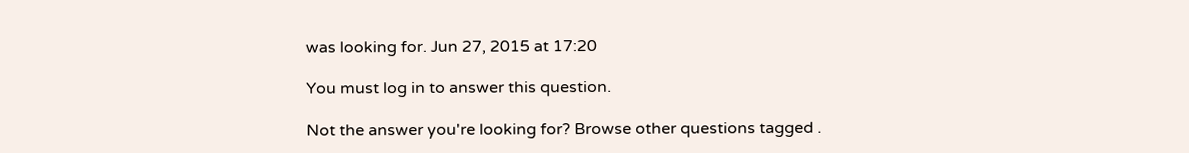was looking for. Jun 27, 2015 at 17:20

You must log in to answer this question.

Not the answer you're looking for? Browse other questions tagged .